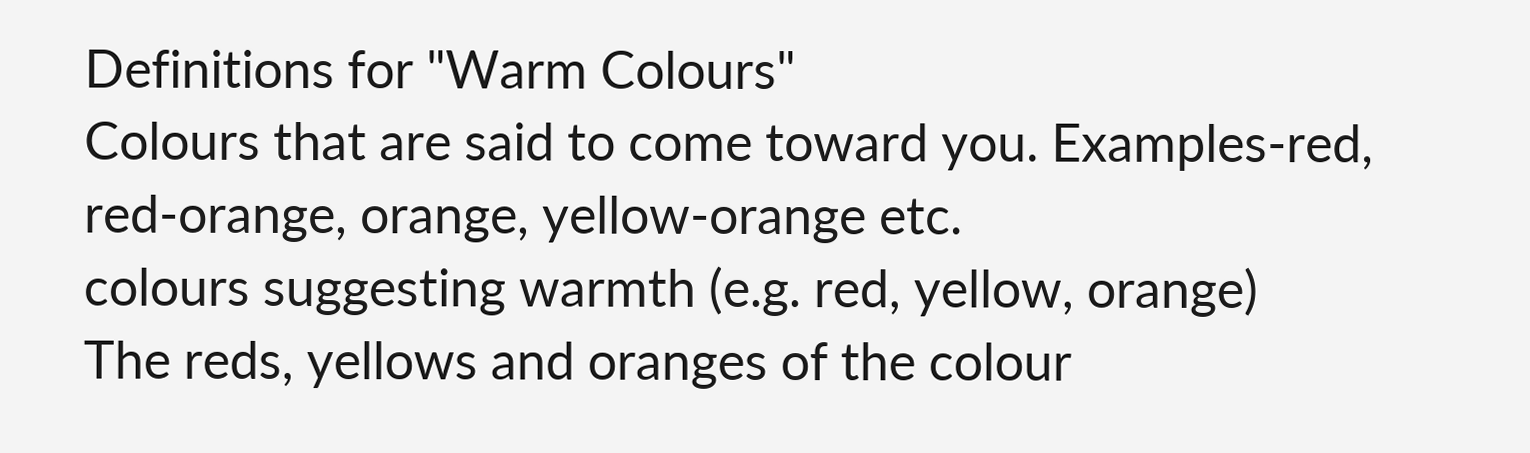Definitions for "Warm Colours"
Colours that are said to come toward you. Examples-red, red-orange, orange, yellow-orange etc.
colours suggesting warmth (e.g. red, yellow, orange)
The reds, yellows and oranges of the colour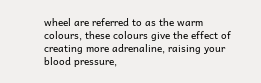wheel are referred to as the warm colours, these colours give the effect of creating more adrenaline, raising your blood pressure,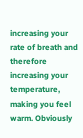increasing your rate of breath and therefore increasing your temperature, making you feel warm. Obviously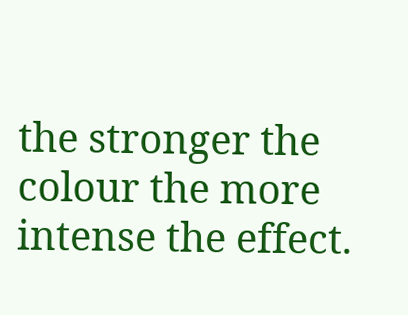the stronger the colour the more intense the effect.